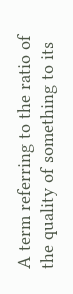A term referring to the ratio of the quality of something to its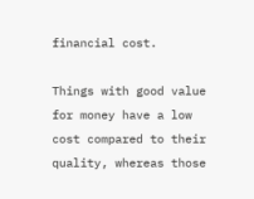financial cost.

Things with good value for money have a low cost compared to their quality, whereas those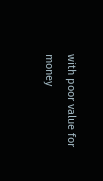with poor value for money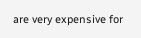are very expensive for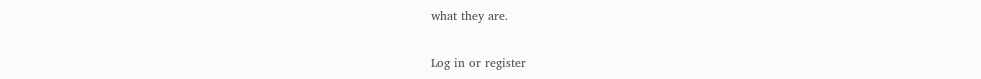what they are.

Log in or register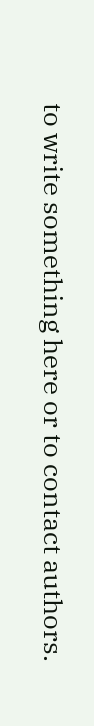to write something here or to contact authors.